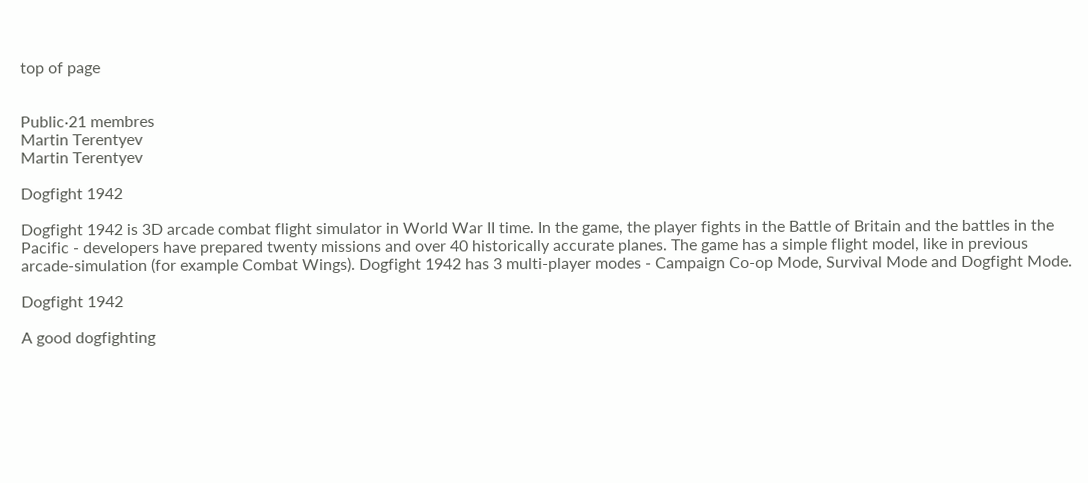top of page


Public·21 membres
Martin Terentyev
Martin Terentyev

Dogfight 1942

Dogfight 1942 is 3D arcade combat flight simulator in World War II time. In the game, the player fights in the Battle of Britain and the battles in the Pacific - developers have prepared twenty missions and over 40 historically accurate planes. The game has a simple flight model, like in previous arcade-simulation (for example Combat Wings). Dogfight 1942 has 3 multi-player modes - Campaign Co-op Mode, Survival Mode and Dogfight Mode.

Dogfight 1942

A good dogfighting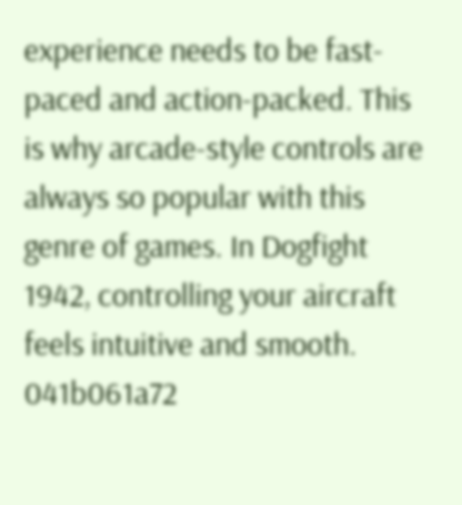experience needs to be fast-paced and action-packed. This is why arcade-style controls are always so popular with this genre of games. In Dogfight 1942, controlling your aircraft feels intuitive and smooth. 041b061a72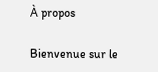À propos

Bienvenue sur le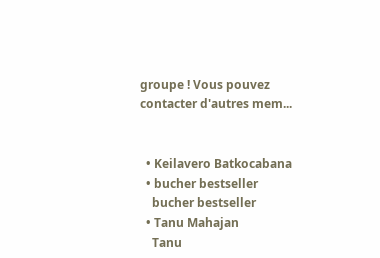groupe ! Vous pouvez contacter d'autres mem...


  • Keilavero Batkocabana
  • bucher bestseller
    bucher bestseller
  • Tanu Mahajan
    Tanu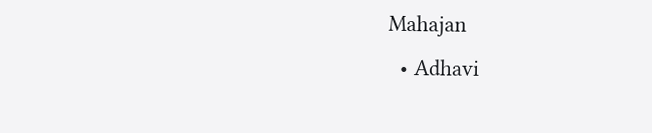Mahajan
  • Adhavi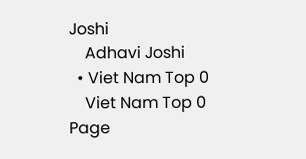Joshi
    Adhavi Joshi
  • Viet Nam Top 0
    Viet Nam Top 0
Page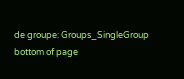de groupe: Groups_SingleGroup
bottom of page